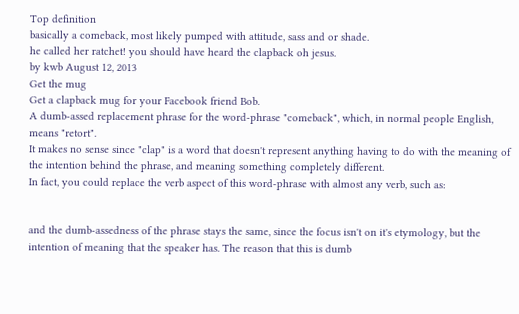Top definition
basically a comeback, most likely pumped with attitude, sass and or shade.
he called her ratchet! you should have heard the clapback oh jesus.
by kwb August 12, 2013
Get the mug
Get a clapback mug for your Facebook friend Bob.
A dumb-assed replacement phrase for the word-phrase "comeback", which, in normal people English, means "retort".
It makes no sense since "clap" is a word that doesn't represent anything having to do with the meaning of the intention behind the phrase, and meaning something completely different.
In fact, you could replace the verb aspect of this word-phrase with almost any verb, such as:


and the dumb-assedness of the phrase stays the same, since the focus isn't on it's etymology, but the intention of meaning that the speaker has. The reason that this is dumb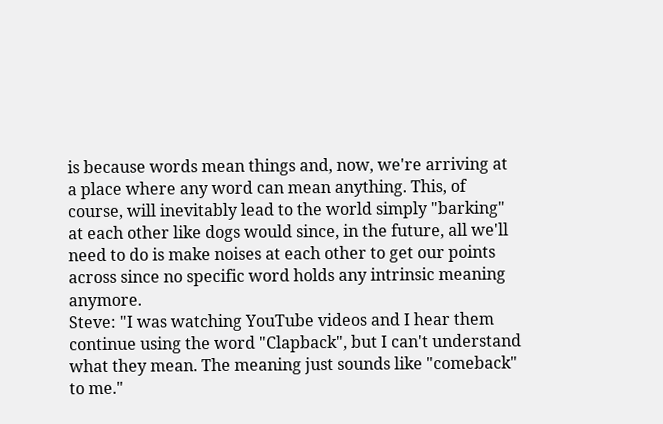is because words mean things and, now, we're arriving at a place where any word can mean anything. This, of course, will inevitably lead to the world simply "barking" at each other like dogs would since, in the future, all we'll need to do is make noises at each other to get our points across since no specific word holds any intrinsic meaning anymore.
Steve: "I was watching YouTube videos and I hear them continue using the word "Clapback", but I can't understand what they mean. The meaning just sounds like "comeback" to me."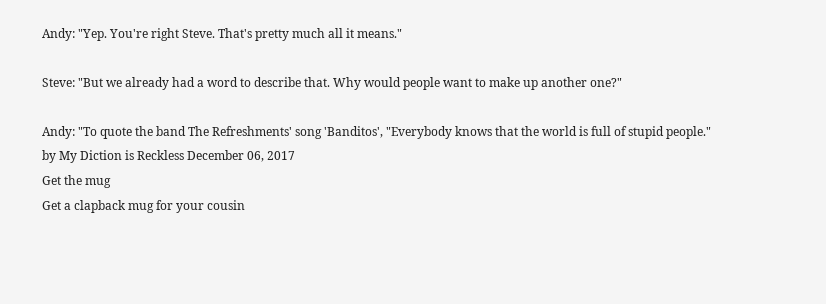Andy: "Yep. You're right Steve. That's pretty much all it means."

Steve: "But we already had a word to describe that. Why would people want to make up another one?"

Andy: "To quote the band The Refreshments' song 'Banditos', "Everybody knows that the world is full of stupid people."
by My Diction is Reckless December 06, 2017
Get the mug
Get a clapback mug for your cousin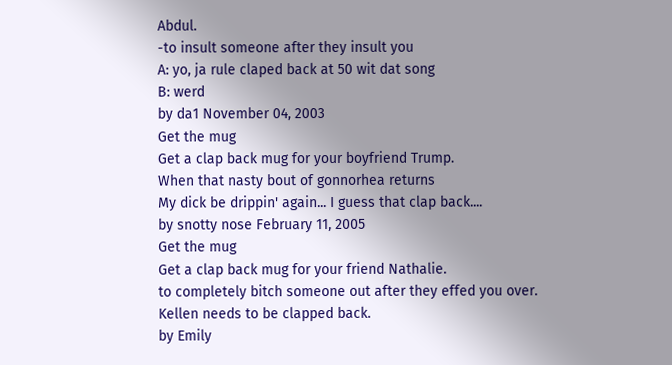Abdul.
-to insult someone after they insult you
A: yo, ja rule claped back at 50 wit dat song
B: werd
by da1 November 04, 2003
Get the mug
Get a clap back mug for your boyfriend Trump.
When that nasty bout of gonnorhea returns
My dick be drippin' again... I guess that clap back....
by snotty nose February 11, 2005
Get the mug
Get a clap back mug for your friend Nathalie.
to completely bitch someone out after they effed you over.
Kellen needs to be clapped back.
by Emily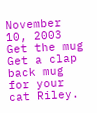November 10, 2003
Get the mug
Get a clap back mug for your cat Riley.